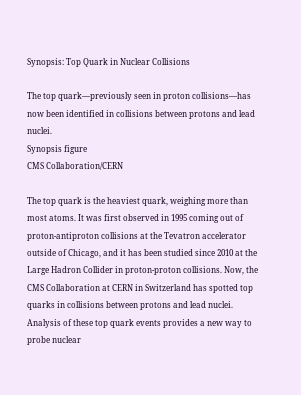Synopsis: Top Quark in Nuclear Collisions

The top quark—previously seen in proton collisions—has now been identified in collisions between protons and lead nuclei.
Synopsis figure
CMS Collaboration/CERN

The top quark is the heaviest quark, weighing more than most atoms. It was first observed in 1995 coming out of proton-antiproton collisions at the Tevatron accelerator outside of Chicago, and it has been studied since 2010 at the Large Hadron Collider in proton-proton collisions. Now, the CMS Collaboration at CERN in Switzerland has spotted top quarks in collisions between protons and lead nuclei. Analysis of these top quark events provides a new way to probe nuclear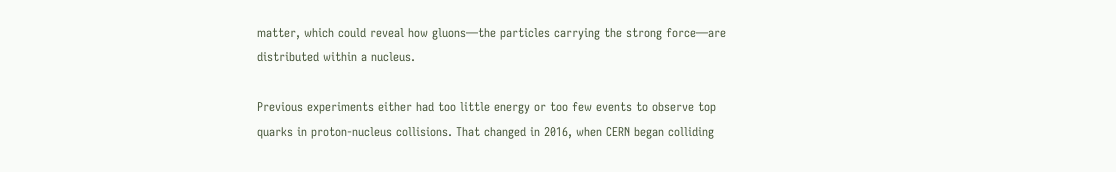matter, which could reveal how gluons—the particles carrying the strong force—are distributed within a nucleus.

Previous experiments either had too little energy or too few events to observe top quarks in proton-nucleus collisions. That changed in 2016, when CERN began colliding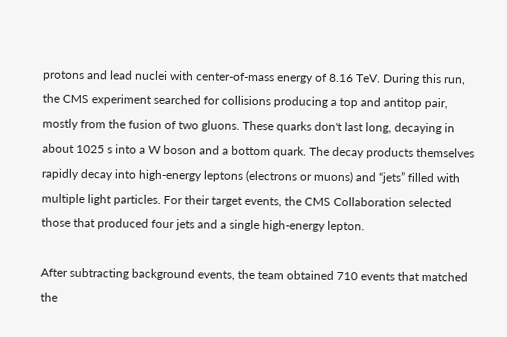protons and lead nuclei with center-of-mass energy of 8.16 TeV. During this run, the CMS experiment searched for collisions producing a top and antitop pair, mostly from the fusion of two gluons. These quarks don't last long, decaying in about 1025 s into a W boson and a bottom quark. The decay products themselves rapidly decay into high-energy leptons (electrons or muons) and “jets” filled with multiple light particles. For their target events, the CMS Collaboration selected those that produced four jets and a single high-energy lepton.

After subtracting background events, the team obtained 710 events that matched the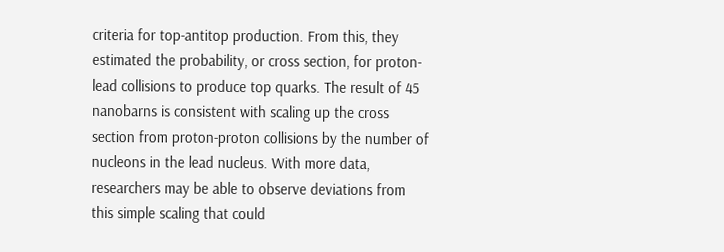criteria for top-antitop production. From this, they estimated the probability, or cross section, for proton-lead collisions to produce top quarks. The result of 45 nanobarns is consistent with scaling up the cross section from proton-proton collisions by the number of nucleons in the lead nucleus. With more data, researchers may be able to observe deviations from this simple scaling that could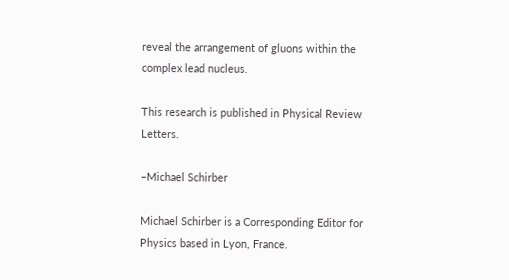reveal the arrangement of gluons within the complex lead nucleus.

This research is published in Physical Review Letters.

–Michael Schirber

Michael Schirber is a Corresponding Editor for Physics based in Lyon, France.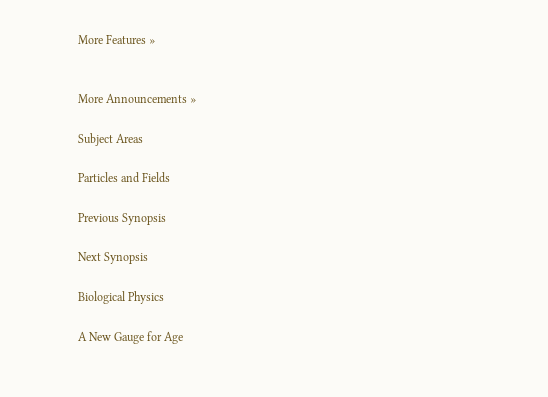More Features »


More Announcements »

Subject Areas

Particles and Fields

Previous Synopsis

Next Synopsis

Biological Physics

A New Gauge for Age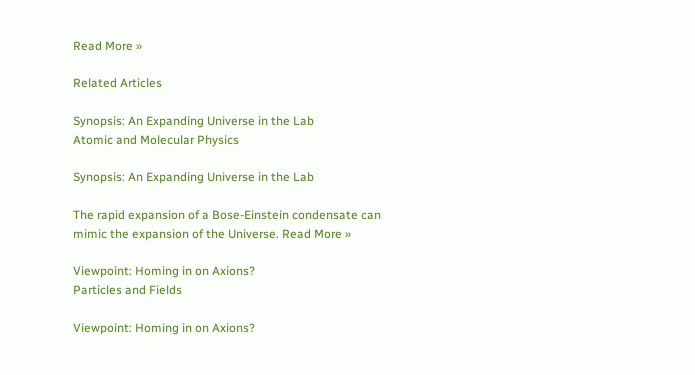Read More »

Related Articles

Synopsis: An Expanding Universe in the Lab
Atomic and Molecular Physics

Synopsis: An Expanding Universe in the Lab

The rapid expansion of a Bose-Einstein condensate can mimic the expansion of the Universe. Read More »

Viewpoint: Homing in on Axions?
Particles and Fields

Viewpoint: Homing in on Axions?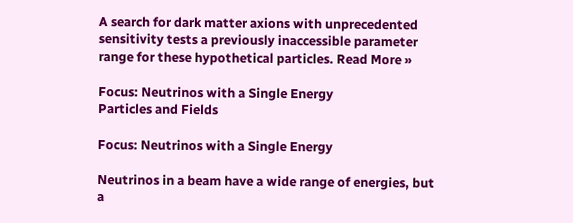A search for dark matter axions with unprecedented sensitivity tests a previously inaccessible parameter range for these hypothetical particles. Read More »

Focus: Neutrinos with a Single Energy
Particles and Fields

Focus: Neutrinos with a Single Energy

Neutrinos in a beam have a wide range of energies, but a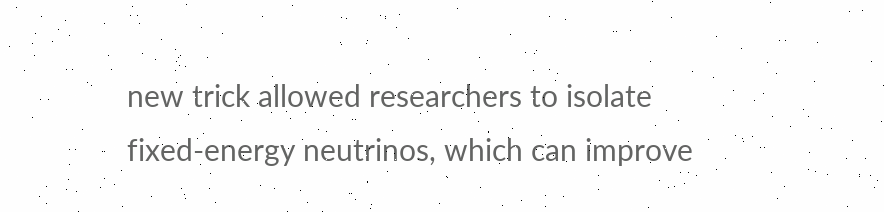new trick allowed researchers to isolate fixed-energy neutrinos, which can improve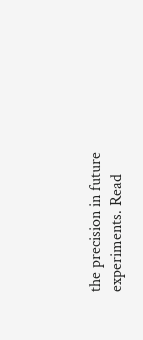the precision in future experiments. Read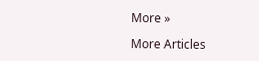More »

More Articles